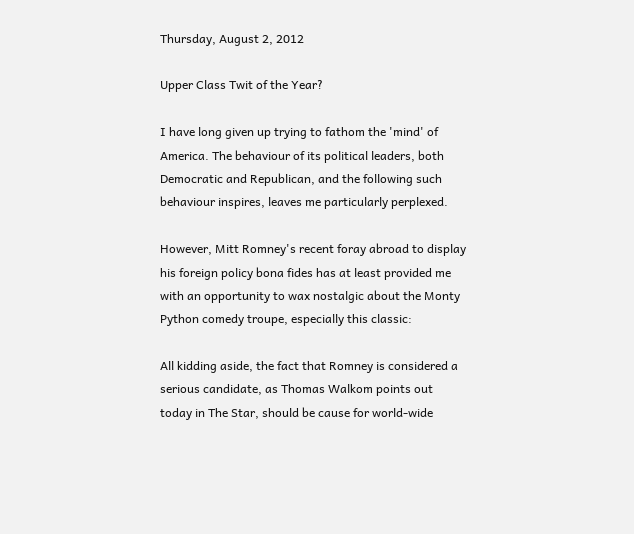Thursday, August 2, 2012

Upper Class Twit of the Year?

I have long given up trying to fathom the 'mind' of America. The behaviour of its political leaders, both Democratic and Republican, and the following such behaviour inspires, leaves me particularly perplexed.

However, Mitt Romney's recent foray abroad to display his foreign policy bona fides has at least provided me with an opportunity to wax nostalgic about the Monty Python comedy troupe, especially this classic:

All kidding aside, the fact that Romney is considered a serious candidate, as Thomas Walkom points out today in The Star, should be cause for world-wide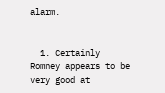alarm.


  1. Certainly Romney appears to be very good at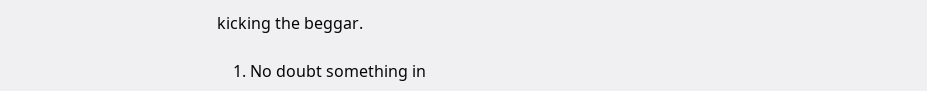kicking the beggar.

    1. No doubt something in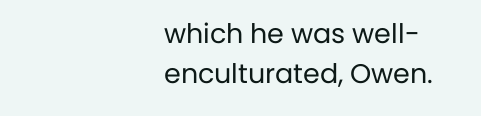which he was well-enculturated, Owen.